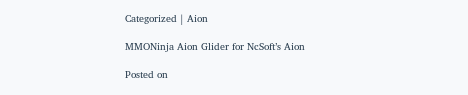Categorized | Aion

MMONinja Aion Glider for NcSoft’s Aion

Posted on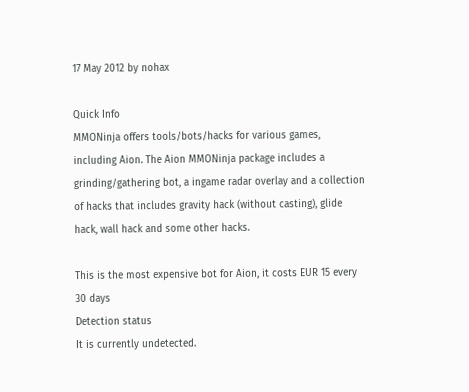17 May 2012 by nohax

Quick Info
MMONinja offers tools/bots/hacks for various games, including Aion. The Aion MMONinja package includes a grinding/gathering bot, a ingame radar overlay and a collection of hacks that includes gravity hack (without casting), glide hack, wall hack and some other hacks.

This is the most expensive bot for Aion, it costs EUR 15 every 30 days
Detection status
It is currently undetected.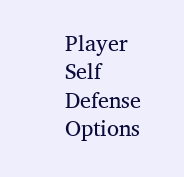Player Self Defense Options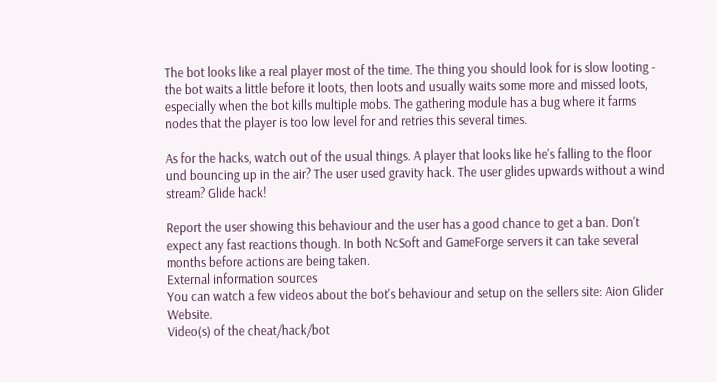The bot looks like a real player most of the time. The thing you should look for is slow looting - the bot waits a little before it loots, then loots and usually waits some more and missed loots, especially when the bot kills multiple mobs. The gathering module has a bug where it farms nodes that the player is too low level for and retries this several times.

As for the hacks, watch out of the usual things. A player that looks like he's falling to the floor und bouncing up in the air? The user used gravity hack. The user glides upwards without a wind stream? Glide hack!

Report the user showing this behaviour and the user has a good chance to get a ban. Don't expect any fast reactions though. In both NcSoft and GameForge servers it can take several months before actions are being taken.
External information sources
You can watch a few videos about the bot's behaviour and setup on the sellers site: Aion Glider Website.
Video(s) of the cheat/hack/bot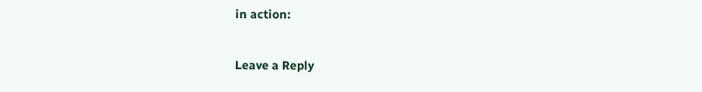in action:

Leave a Reply